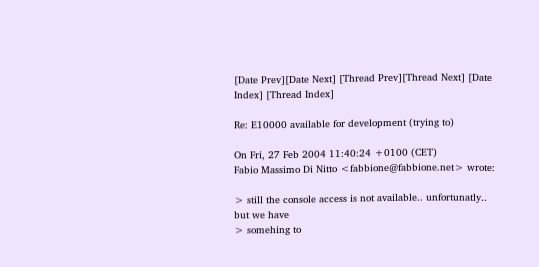[Date Prev][Date Next] [Thread Prev][Thread Next] [Date Index] [Thread Index]

Re: E10000 available for development (trying to)

On Fri, 27 Feb 2004 11:40:24 +0100 (CET)
Fabio Massimo Di Nitto <fabbione@fabbione.net> wrote:

> still the console access is not available.. unfortunatly.. but we have
> somehing to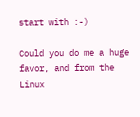start with :-)

Could you do me a huge favor, and from the Linux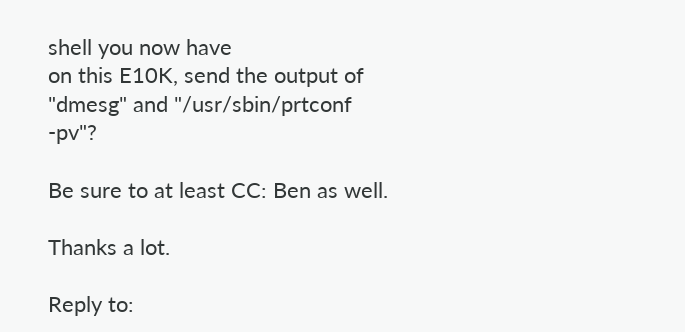shell you now have
on this E10K, send the output of "dmesg" and "/usr/sbin/prtconf -pv"?

Be sure to at least CC: Ben as well.

Thanks a lot.

Reply to: